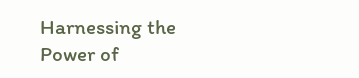Harnessing the Power of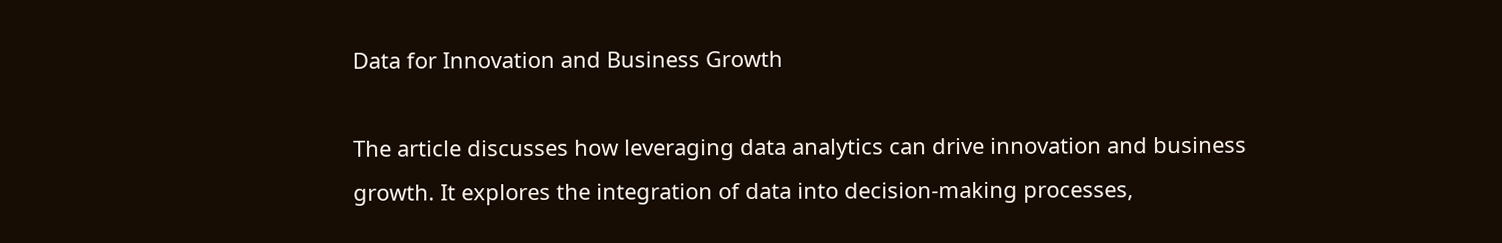Data for Innovation and Business Growth

The article discusses how leveraging data analytics can drive innovation and business growth. It explores the integration of data into decision-making processes,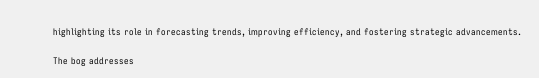highlighting its role in forecasting trends, improving efficiency, and fostering strategic advancements.

The bog addresses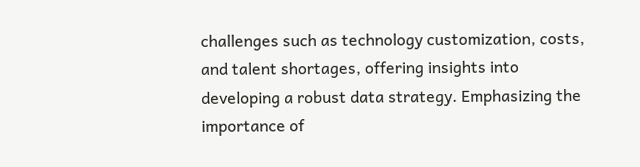challenges such as technology customization, costs, and talent shortages, offering insights into developing a robust data strategy. Emphasizing the importance of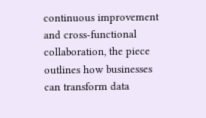continuous improvement and cross-functional collaboration, the piece outlines how businesses can transform data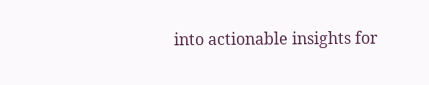into actionable insights for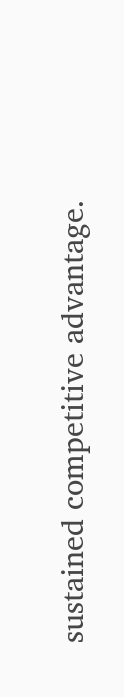sustained competitive advantage.